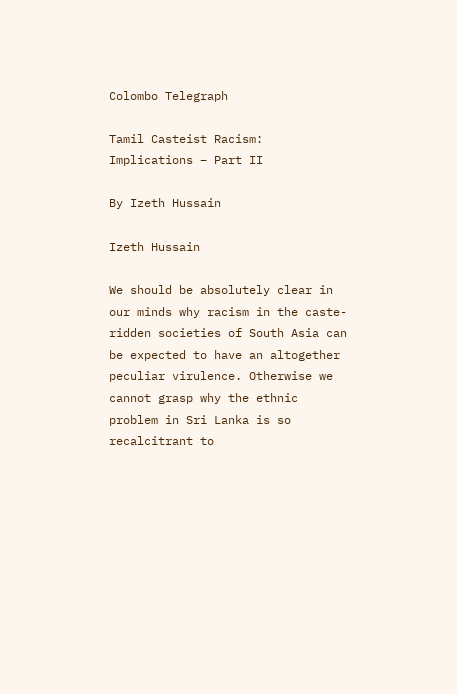Colombo Telegraph

Tamil Casteist Racism: Implications – Part II

By Izeth Hussain

Izeth Hussain

We should be absolutely clear in our minds why racism in the caste-ridden societies of South Asia can be expected to have an altogether peculiar virulence. Otherwise we cannot grasp why the ethnic problem in Sri Lanka is so recalcitrant to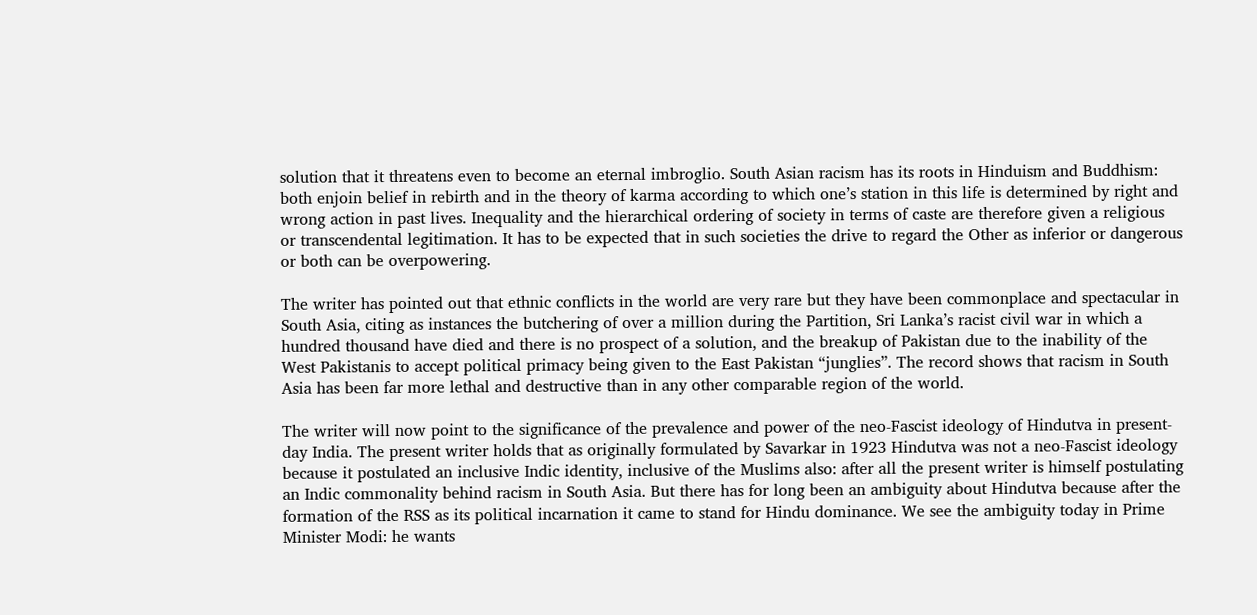solution that it threatens even to become an eternal imbroglio. South Asian racism has its roots in Hinduism and Buddhism: both enjoin belief in rebirth and in the theory of karma according to which one’s station in this life is determined by right and wrong action in past lives. Inequality and the hierarchical ordering of society in terms of caste are therefore given a religious or transcendental legitimation. It has to be expected that in such societies the drive to regard the Other as inferior or dangerous or both can be overpowering.

The writer has pointed out that ethnic conflicts in the world are very rare but they have been commonplace and spectacular in South Asia, citing as instances the butchering of over a million during the Partition, Sri Lanka’s racist civil war in which a hundred thousand have died and there is no prospect of a solution, and the breakup of Pakistan due to the inability of the West Pakistanis to accept political primacy being given to the East Pakistan “junglies”. The record shows that racism in South Asia has been far more lethal and destructive than in any other comparable region of the world.

The writer will now point to the significance of the prevalence and power of the neo-Fascist ideology of Hindutva in present-day India. The present writer holds that as originally formulated by Savarkar in 1923 Hindutva was not a neo-Fascist ideology because it postulated an inclusive Indic identity, inclusive of the Muslims also: after all the present writer is himself postulating an Indic commonality behind racism in South Asia. But there has for long been an ambiguity about Hindutva because after the formation of the RSS as its political incarnation it came to stand for Hindu dominance. We see the ambiguity today in Prime Minister Modi: he wants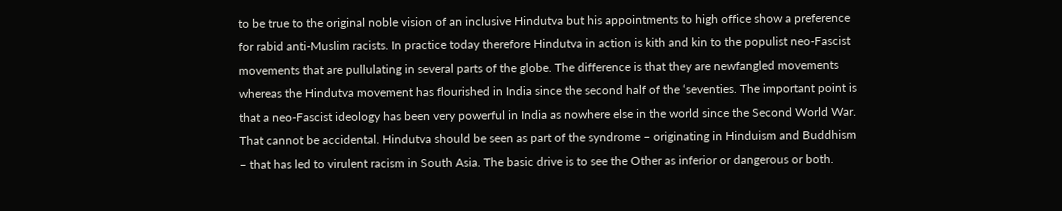to be true to the original noble vision of an inclusive Hindutva but his appointments to high office show a preference for rabid anti-Muslim racists. In practice today therefore Hindutva in action is kith and kin to the populist neo-Fascist movements that are pullulating in several parts of the globe. The difference is that they are newfangled movements whereas the Hindutva movement has flourished in India since the second half of the ‘seventies. The important point is that a neo-Fascist ideology has been very powerful in India as nowhere else in the world since the Second World War. That cannot be accidental. Hindutva should be seen as part of the syndrome – originating in Hinduism and Buddhism – that has led to virulent racism in South Asia. The basic drive is to see the Other as inferior or dangerous or both.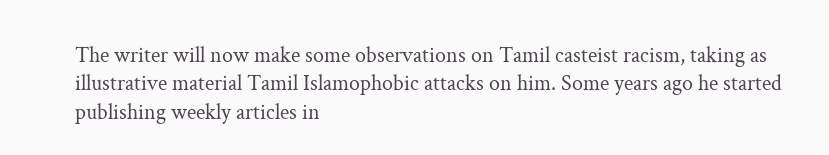The writer will now make some observations on Tamil casteist racism, taking as illustrative material Tamil Islamophobic attacks on him. Some years ago he started publishing weekly articles in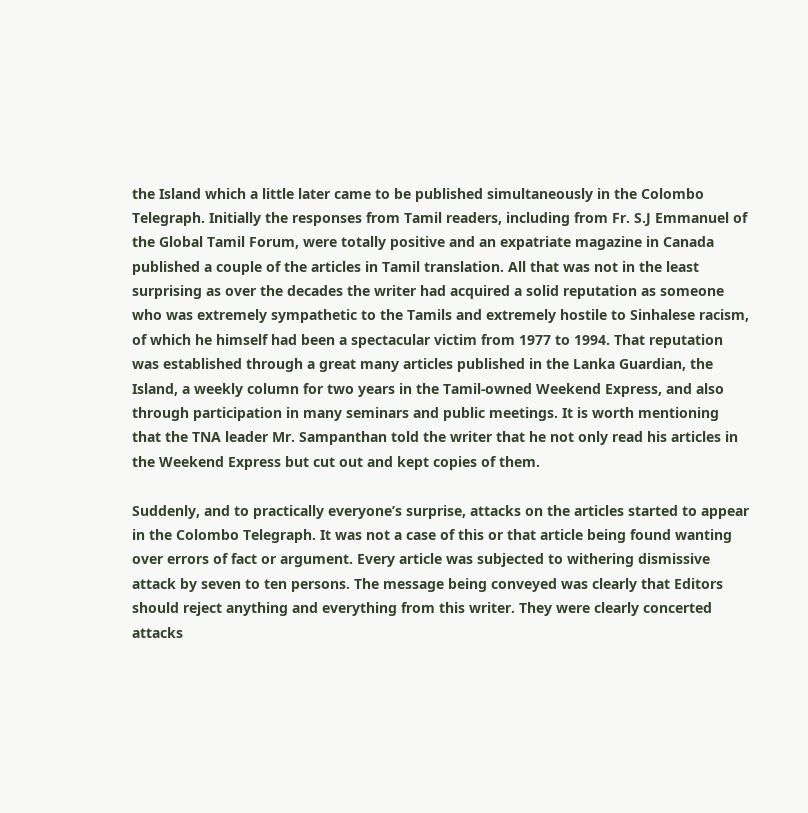the Island which a little later came to be published simultaneously in the Colombo Telegraph. Initially the responses from Tamil readers, including from Fr. S.J Emmanuel of the Global Tamil Forum, were totally positive and an expatriate magazine in Canada published a couple of the articles in Tamil translation. All that was not in the least surprising as over the decades the writer had acquired a solid reputation as someone who was extremely sympathetic to the Tamils and extremely hostile to Sinhalese racism, of which he himself had been a spectacular victim from 1977 to 1994. That reputation was established through a great many articles published in the Lanka Guardian, the Island, a weekly column for two years in the Tamil-owned Weekend Express, and also through participation in many seminars and public meetings. It is worth mentioning that the TNA leader Mr. Sampanthan told the writer that he not only read his articles in the Weekend Express but cut out and kept copies of them.

Suddenly, and to practically everyone’s surprise, attacks on the articles started to appear in the Colombo Telegraph. It was not a case of this or that article being found wanting over errors of fact or argument. Every article was subjected to withering dismissive attack by seven to ten persons. The message being conveyed was clearly that Editors should reject anything and everything from this writer. They were clearly concerted attacks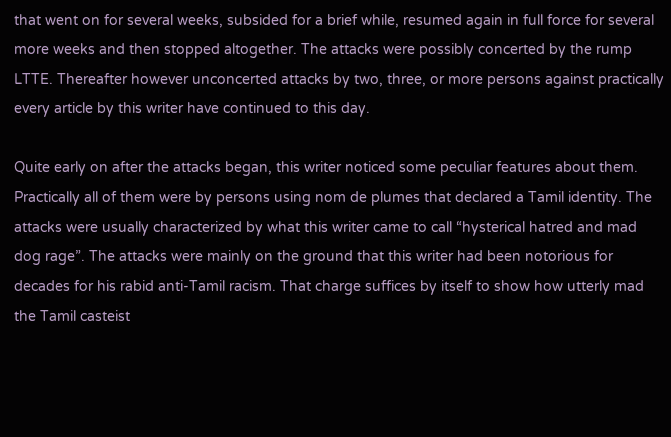that went on for several weeks, subsided for a brief while, resumed again in full force for several more weeks and then stopped altogether. The attacks were possibly concerted by the rump LTTE. Thereafter however unconcerted attacks by two, three, or more persons against practically every article by this writer have continued to this day.

Quite early on after the attacks began, this writer noticed some peculiar features about them. Practically all of them were by persons using nom de plumes that declared a Tamil identity. The attacks were usually characterized by what this writer came to call “hysterical hatred and mad dog rage”. The attacks were mainly on the ground that this writer had been notorious for decades for his rabid anti-Tamil racism. That charge suffices by itself to show how utterly mad the Tamil casteist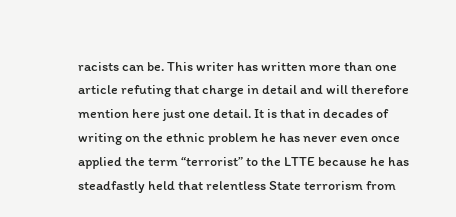racists can be. This writer has written more than one article refuting that charge in detail and will therefore mention here just one detail. It is that in decades of writing on the ethnic problem he has never even once applied the term “terrorist” to the LTTE because he has steadfastly held that relentless State terrorism from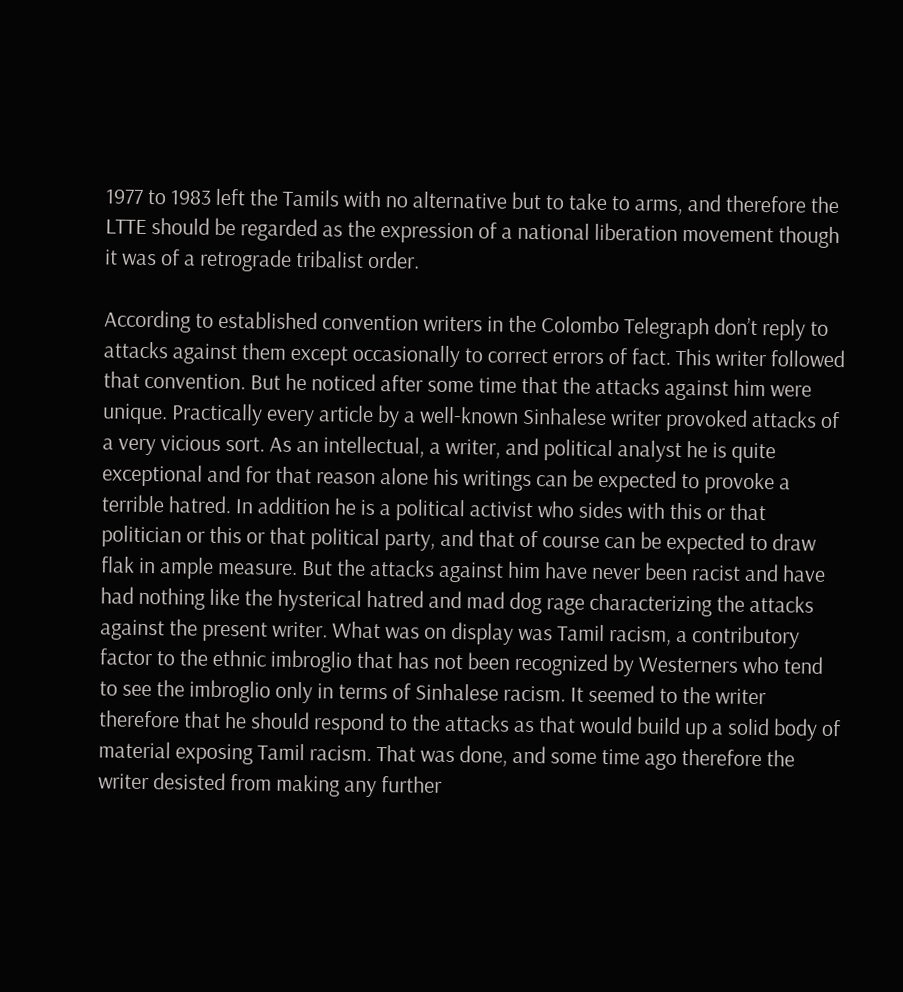1977 to 1983 left the Tamils with no alternative but to take to arms, and therefore the LTTE should be regarded as the expression of a national liberation movement though it was of a retrograde tribalist order.

According to established convention writers in the Colombo Telegraph don’t reply to attacks against them except occasionally to correct errors of fact. This writer followed that convention. But he noticed after some time that the attacks against him were unique. Practically every article by a well-known Sinhalese writer provoked attacks of a very vicious sort. As an intellectual, a writer, and political analyst he is quite exceptional and for that reason alone his writings can be expected to provoke a terrible hatred. In addition he is a political activist who sides with this or that politician or this or that political party, and that of course can be expected to draw flak in ample measure. But the attacks against him have never been racist and have had nothing like the hysterical hatred and mad dog rage characterizing the attacks against the present writer. What was on display was Tamil racism, a contributory factor to the ethnic imbroglio that has not been recognized by Westerners who tend to see the imbroglio only in terms of Sinhalese racism. It seemed to the writer therefore that he should respond to the attacks as that would build up a solid body of material exposing Tamil racism. That was done, and some time ago therefore the writer desisted from making any further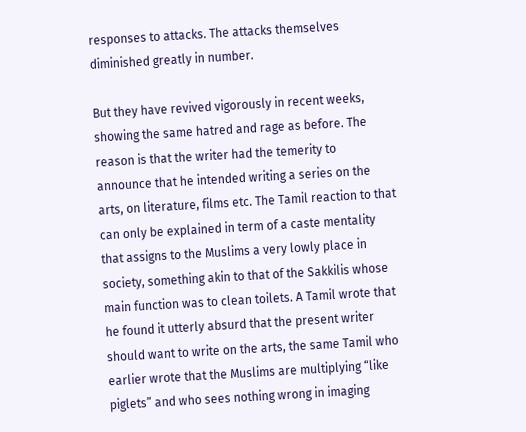responses to attacks. The attacks themselves diminished greatly in number.

But they have revived vigorously in recent weeks, showing the same hatred and rage as before. The reason is that the writer had the temerity to announce that he intended writing a series on the arts, on literature, films etc. The Tamil reaction to that can only be explained in term of a caste mentality that assigns to the Muslims a very lowly place in society, something akin to that of the Sakkilis whose main function was to clean toilets. A Tamil wrote that he found it utterly absurd that the present writer should want to write on the arts, the same Tamil who earlier wrote that the Muslims are multiplying “like piglets” and who sees nothing wrong in imaging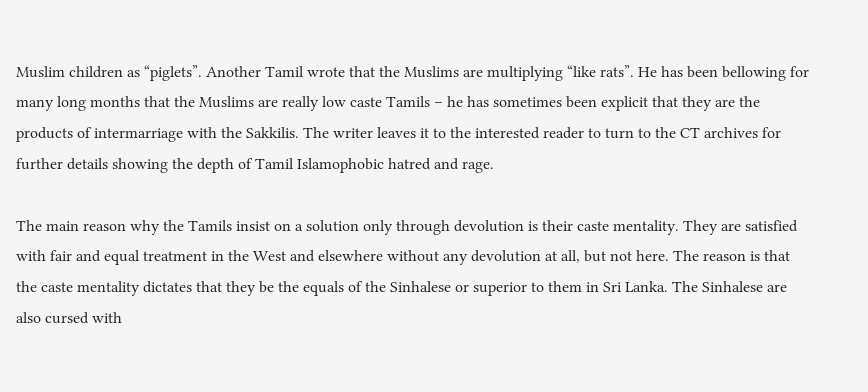Muslim children as “piglets”. Another Tamil wrote that the Muslims are multiplying “like rats”. He has been bellowing for many long months that the Muslims are really low caste Tamils – he has sometimes been explicit that they are the products of intermarriage with the Sakkilis. The writer leaves it to the interested reader to turn to the CT archives for further details showing the depth of Tamil Islamophobic hatred and rage.

The main reason why the Tamils insist on a solution only through devolution is their caste mentality. They are satisfied with fair and equal treatment in the West and elsewhere without any devolution at all, but not here. The reason is that the caste mentality dictates that they be the equals of the Sinhalese or superior to them in Sri Lanka. The Sinhalese are also cursed with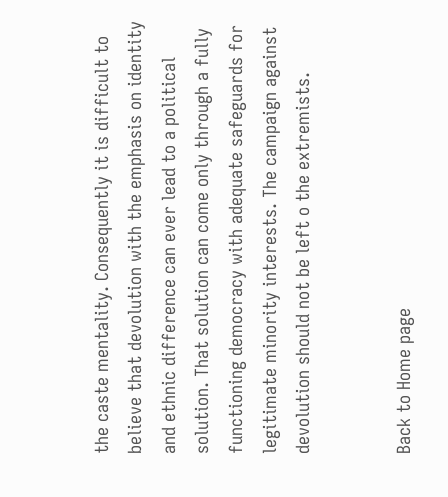the caste mentality. Consequently it is difficult to believe that devolution with the emphasis on identity and ethnic difference can ever lead to a political solution. That solution can come only through a fully functioning democracy with adequate safeguards for legitimate minority interests. The campaign against devolution should not be left o the extremists.


Back to Home page